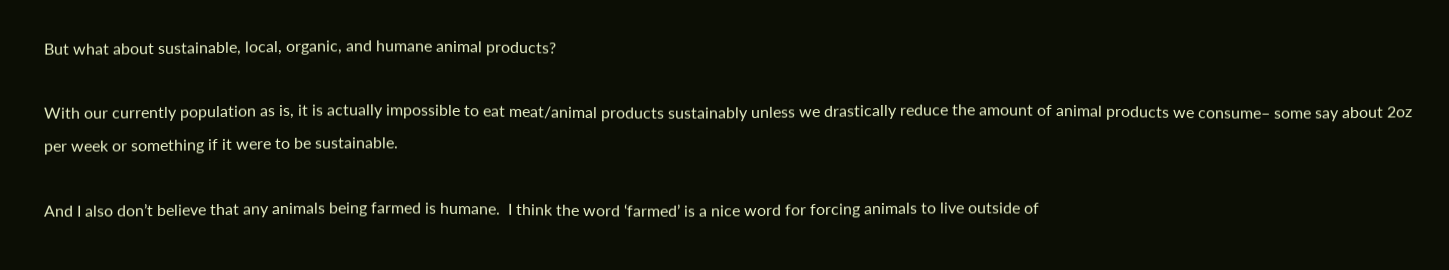But what about sustainable, local, organic, and humane animal products?

With our currently population as is, it is actually impossible to eat meat/animal products sustainably unless we drastically reduce the amount of animal products we consume– some say about 2oz per week or something if it were to be sustainable.

And I also don’t believe that any animals being farmed is humane.  I think the word ‘farmed’ is a nice word for forcing animals to live outside of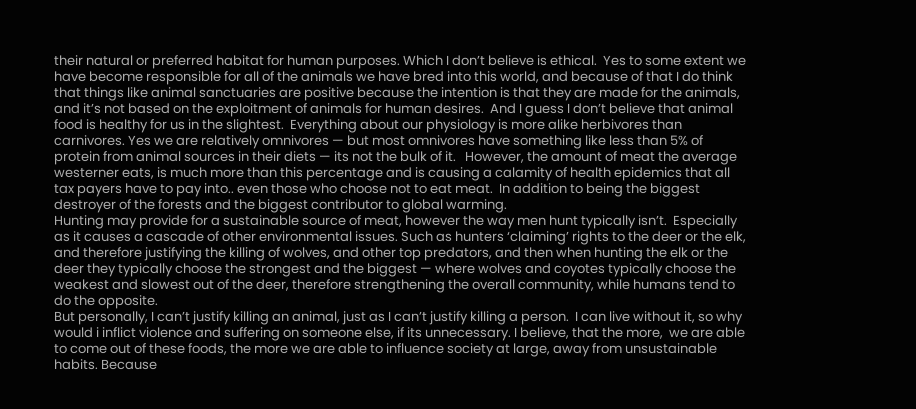their natural or preferred habitat for human purposes. Which I don’t believe is ethical.  Yes to some extent we have become responsible for all of the animals we have bred into this world, and because of that I do think that things like animal sanctuaries are positive because the intention is that they are made for the animals, and it’s not based on the exploitment of animals for human desires.  And I guess I don’t believe that animal food is healthy for us in the slightest.  Everything about our physiology is more alike herbivores than carnivores. Yes we are relatively omnivores — but most omnivores have something like less than 5% of protein from animal sources in their diets — its not the bulk of it.   However, the amount of meat the average westerner eats, is much more than this percentage and is causing a calamity of health epidemics that all tax payers have to pay into.. even those who choose not to eat meat.  In addition to being the biggest destroyer of the forests and the biggest contributor to global warming.
Hunting may provide for a sustainable source of meat, however the way men hunt typically isn’t.  Especially as it causes a cascade of other environmental issues. Such as hunters ‘claiming’ rights to the deer or the elk, and therefore justifying the killing of wolves, and other top predators, and then when hunting the elk or the deer they typically choose the strongest and the biggest — where wolves and coyotes typically choose the weakest and slowest out of the deer, therefore strengthening the overall community, while humans tend to do the opposite.
But personally, I can’t justify killing an animal, just as I can’t justify killing a person.  I can live without it, so why would i inflict violence and suffering on someone else, if its unnecessary. I believe, that the more,  we are able to come out of these foods, the more we are able to influence society at large, away from unsustainable habits. Because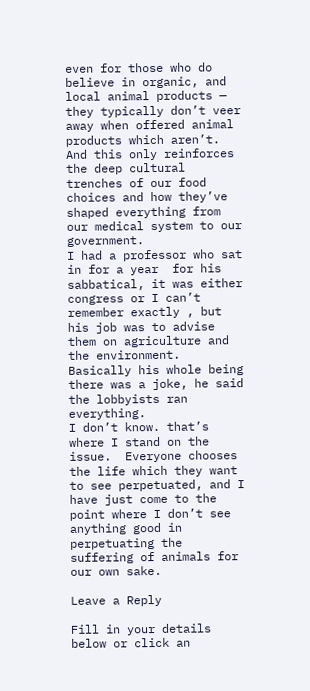even for those who do believe in organic, and local animal products — they typically don’t veer away when offered animal products which aren’t.  And this only reinforces the deep cultural trenches of our food choices and how they’ve shaped everything from our medical system to our government.
I had a professor who sat in for a year  for his sabbatical, it was either congress or I can’t remember exactly , but his job was to advise them on agriculture and the environment.  Basically his whole being there was a joke, he said the lobbyists ran everything.
I don’t know. that’s where I stand on the issue.  Everyone chooses the life which they want to see perpetuated, and I have just come to the point where I don’t see anything good in perpetuating the suffering of animals for our own sake.

Leave a Reply

Fill in your details below or click an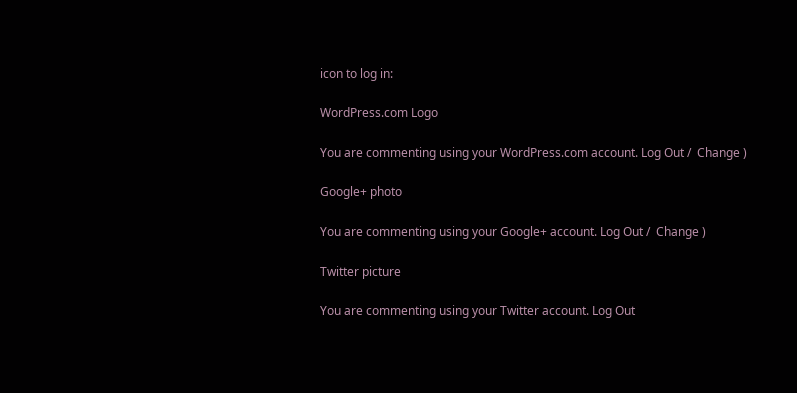icon to log in:

WordPress.com Logo

You are commenting using your WordPress.com account. Log Out /  Change )

Google+ photo

You are commenting using your Google+ account. Log Out /  Change )

Twitter picture

You are commenting using your Twitter account. Log Out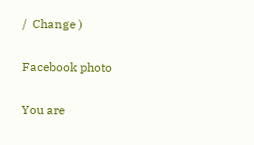/  Change )

Facebook photo

You are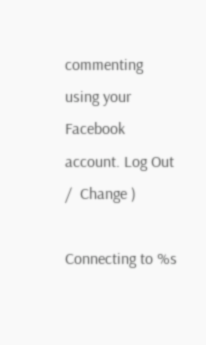commenting using your Facebook account. Log Out /  Change )

Connecting to %s